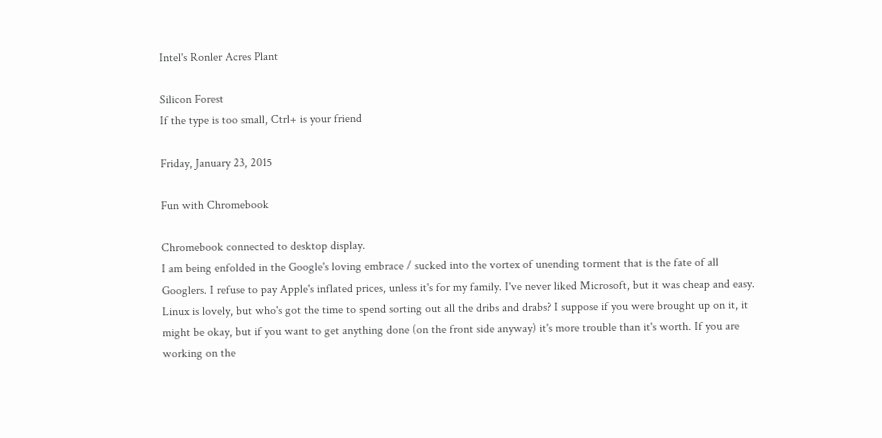Intel's Ronler Acres Plant

Silicon Forest
If the type is too small, Ctrl+ is your friend

Friday, January 23, 2015

Fun with Chromebook

Chromebook connected to desktop display.
I am being enfolded in the Google's loving embrace / sucked into the vortex of unending torment that is the fate of all Googlers. I refuse to pay Apple's inflated prices, unless it's for my family. I've never liked Microsoft, but it was cheap and easy. Linux is lovely, but who's got the time to spend sorting out all the dribs and drabs? I suppose if you were brought up on it, it might be okay, but if you want to get anything done (on the front side anyway) it's more trouble than it's worth. If you are working on the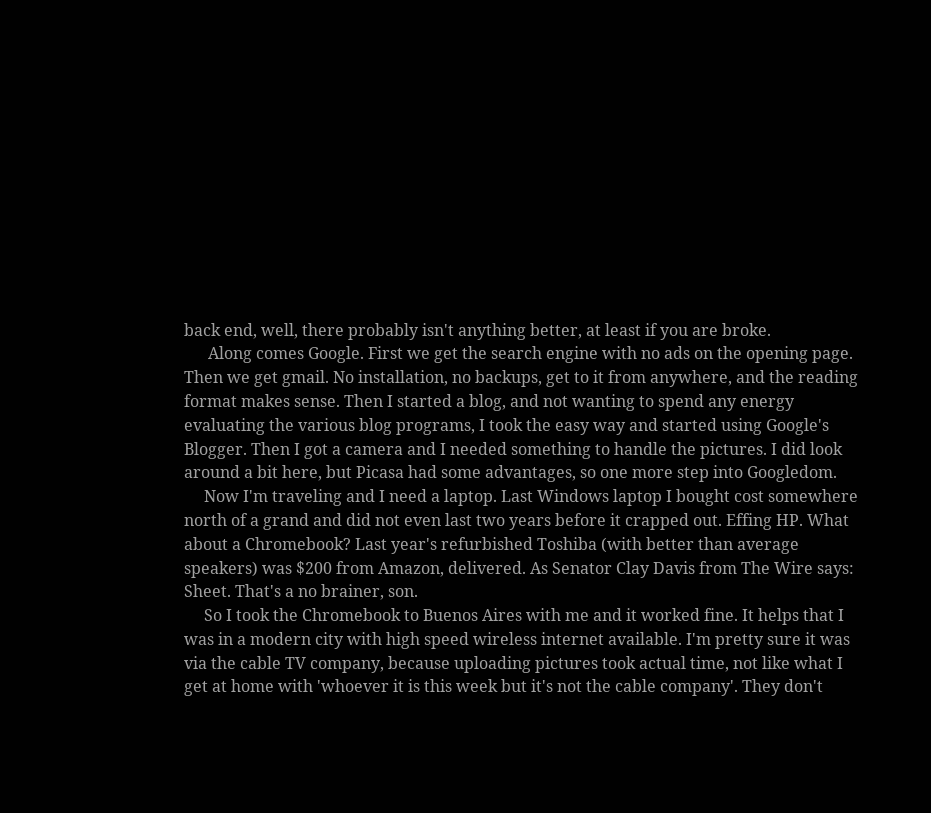back end, well, there probably isn't anything better, at least if you are broke.
      Along comes Google. First we get the search engine with no ads on the opening page. Then we get gmail. No installation, no backups, get to it from anywhere, and the reading format makes sense. Then I started a blog, and not wanting to spend any energy evaluating the various blog programs, I took the easy way and started using Google's Blogger. Then I got a camera and I needed something to handle the pictures. I did look around a bit here, but Picasa had some advantages, so one more step into Googledom.
     Now I'm traveling and I need a laptop. Last Windows laptop I bought cost somewhere north of a grand and did not even last two years before it crapped out. Effing HP. What about a Chromebook? Last year's refurbished Toshiba (with better than average speakers) was $200 from Amazon, delivered. As Senator Clay Davis from The Wire says: Sheet. That's a no brainer, son.
     So I took the Chromebook to Buenos Aires with me and it worked fine. It helps that I was in a modern city with high speed wireless internet available. I'm pretty sure it was via the cable TV company, because uploading pictures took actual time, not like what I get at home with 'whoever it is this week but it's not the cable company'. They don't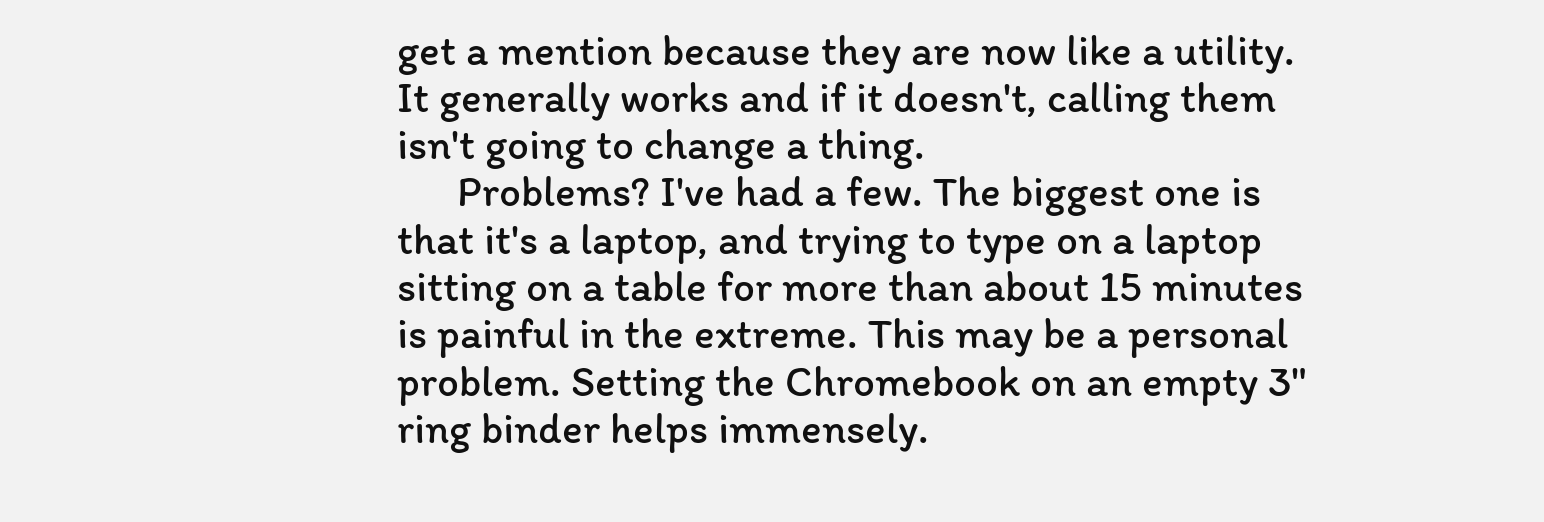get a mention because they are now like a utility. It generally works and if it doesn't, calling them isn't going to change a thing.
      Problems? I've had a few. The biggest one is that it's a laptop, and trying to type on a laptop sitting on a table for more than about 15 minutes is painful in the extreme. This may be a personal problem. Setting the Chromebook on an empty 3" ring binder helps immensely.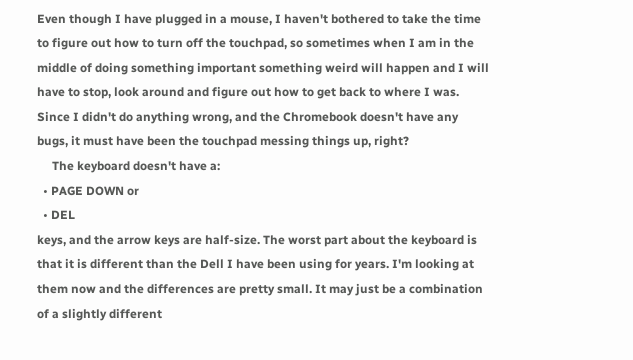Even though I have plugged in a mouse, I haven't bothered to take the time to figure out how to turn off the touchpad, so sometimes when I am in the middle of doing something important something weird will happen and I will have to stop, look around and figure out how to get back to where I was. Since I didn't do anything wrong, and the Chromebook doesn't have any bugs, it must have been the touchpad messing things up, right?
     The keyboard doesn't have a:
  • PAGE DOWN or
  • DEL
keys, and the arrow keys are half-size. The worst part about the keyboard is that it is different than the Dell I have been using for years. I'm looking at them now and the differences are pretty small. It may just be a combination of a slightly different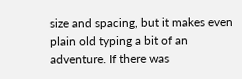size and spacing, but it makes even plain old typing a bit of an adventure. If there was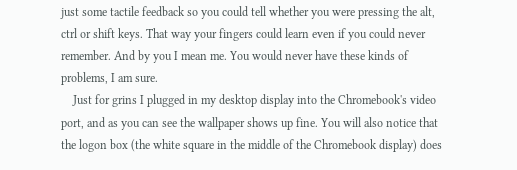just some tactile feedback so you could tell whether you were pressing the alt, ctrl or shift keys. That way your fingers could learn even if you could never remember. And by you I mean me. You would never have these kinds of problems, I am sure.
    Just for grins I plugged in my desktop display into the Chromebook's video port, and as you can see the wallpaper shows up fine. You will also notice that the logon box (the white square in the middle of the Chromebook display) does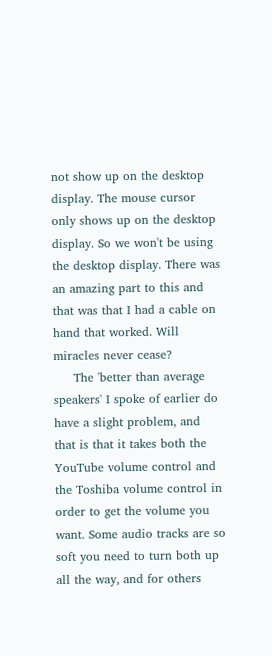not show up on the desktop display. The mouse cursor only shows up on the desktop display. So we won't be using the desktop display. There was an amazing part to this and that was that I had a cable on hand that worked. Will miracles never cease?
     The 'better than average speakers' I spoke of earlier do have a slight problem, and that is that it takes both the YouTube volume control and the Toshiba volume control in order to get the volume you want. Some audio tracks are so soft you need to turn both up all the way, and for others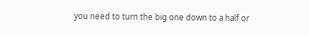you need to turn the big one down to a half or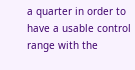a quarter in order to have a usable control range with the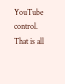YouTube control. That is all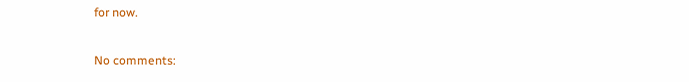for now.

No comments: